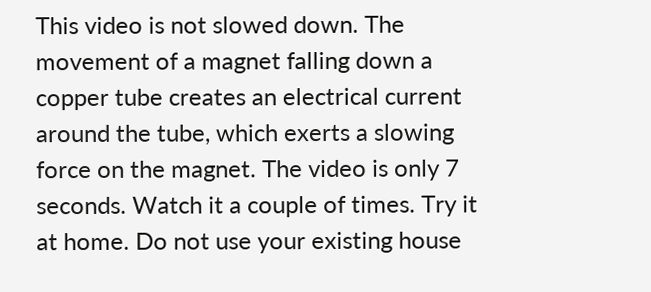This video is not slowed down. The movement of a magnet falling down a copper tube creates an electrical current around the tube, which exerts a slowing force on the magnet. The video is only 7 seconds. Watch it a couple of times. Try it at home. Do not use your existing house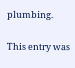plumbing.

This entry was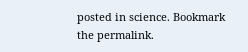posted in science. Bookmark the permalink.